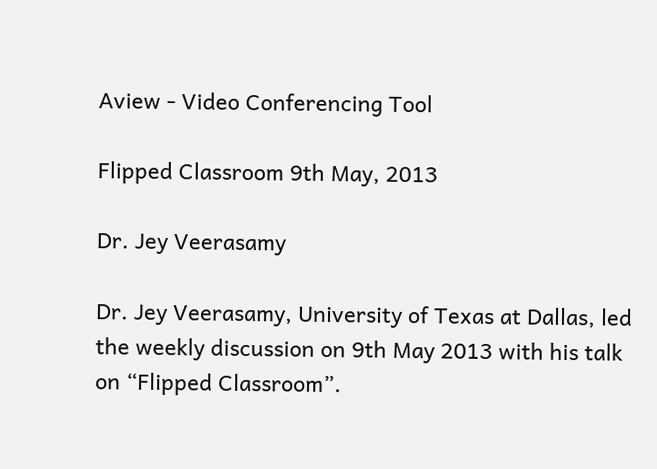Aview - Video Conferencing Tool

Flipped Classroom 9th May, 2013

Dr. Jey Veerasamy

Dr. Jey Veerasamy, University of Texas at Dallas, led the weekly discussion on 9th May 2013 with his talk on “Flipped Classroom”.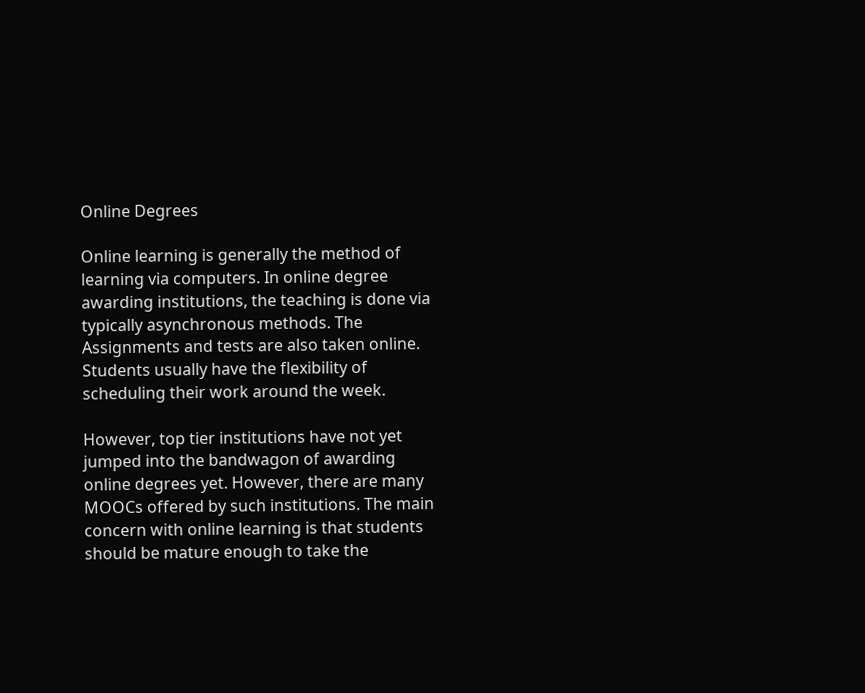Online Degrees

Online learning is generally the method of learning via computers. In online degree awarding institutions, the teaching is done via typically asynchronous methods. The Assignments and tests are also taken online. Students usually have the flexibility of scheduling their work around the week.

However, top tier institutions have not yet jumped into the bandwagon of awarding online degrees yet. However, there are many MOOCs offered by such institutions. The main concern with online learning is that students should be mature enough to take the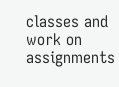classes and work on assignments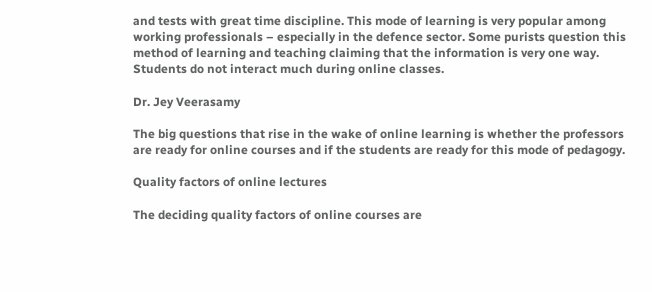and tests with great time discipline. This mode of learning is very popular among working professionals – especially in the defence sector. Some purists question this method of learning and teaching claiming that the information is very one way. Students do not interact much during online classes.

Dr. Jey Veerasamy

The big questions that rise in the wake of online learning is whether the professors are ready for online courses and if the students are ready for this mode of pedagogy.

Quality factors of online lectures

The deciding quality factors of online courses are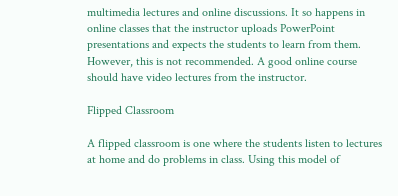multimedia lectures and online discussions. It so happens in online classes that the instructor uploads PowerPoint presentations and expects the students to learn from them. However, this is not recommended. A good online course should have video lectures from the instructor.

Flipped Classroom

A flipped classroom is one where the students listen to lectures at home and do problems in class. Using this model of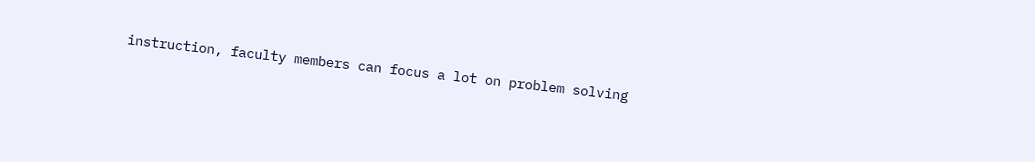instruction, faculty members can focus a lot on problem solving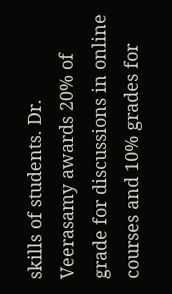skills of students. Dr. Veerasamy awards 20% of grade for discussions in online courses and 10% grades for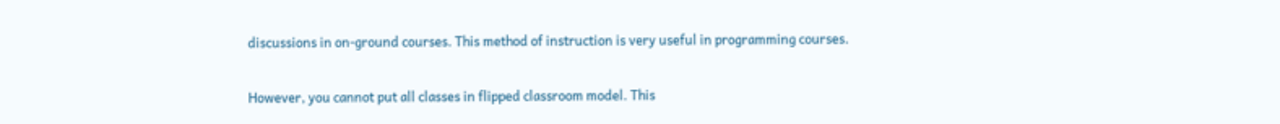discussions in on-ground courses. This method of instruction is very useful in programming courses.

However, you cannot put all classes in flipped classroom model. This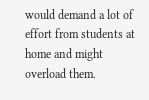would demand a lot of effort from students at home and might overload them.